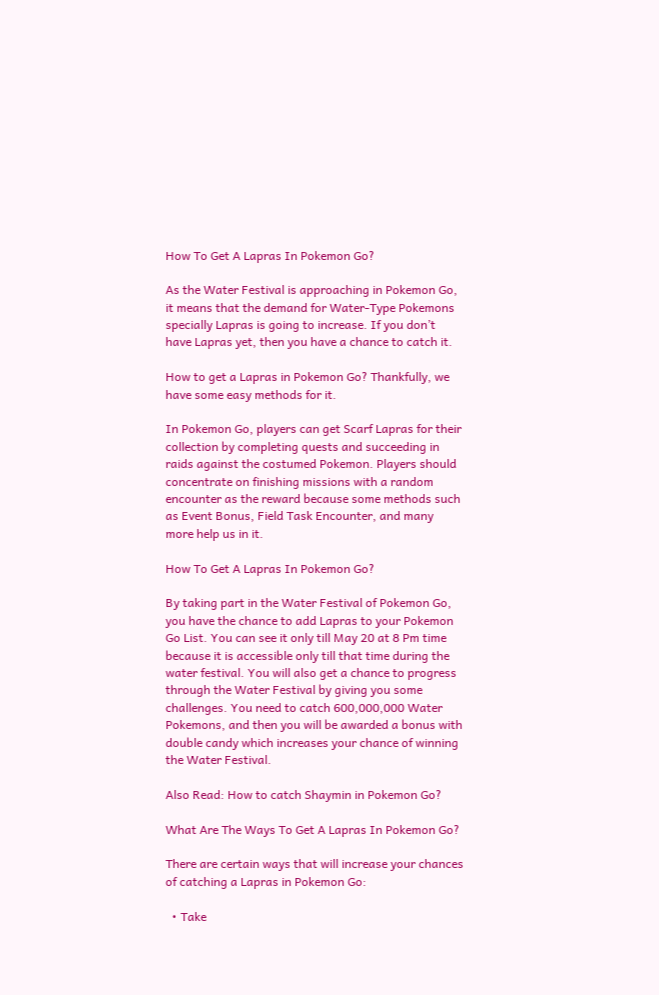How To Get A Lapras In Pokemon Go?

As the Water Festival is approaching in Pokemon Go, it means that the demand for Water-Type Pokemons specially Lapras is going to increase. If you don’t have Lapras yet, then you have a chance to catch it.

How to get a Lapras in Pokemon Go? Thankfully, we have some easy methods for it.

In Pokemon Go, players can get Scarf Lapras for their collection by completing quests and succeeding in raids against the costumed Pokemon. Players should concentrate on finishing missions with a random encounter as the reward because some methods such as Event Bonus, Field Task Encounter, and many more help us in it.

How To Get A Lapras In Pokemon Go?

By taking part in the Water Festival of Pokemon Go, you have the chance to add Lapras to your Pokemon Go List. You can see it only till May 20 at 8 Pm time because it is accessible only till that time during the water festival. You will also get a chance to progress through the Water Festival by giving you some challenges. You need to catch 600,000,000 Water Pokemons, and then you will be awarded a bonus with double candy which increases your chance of winning the Water Festival.

Also Read: How to catch Shaymin in Pokemon Go?

What Are The Ways To Get A Lapras In Pokemon Go?

There are certain ways that will increase your chances of catching a Lapras in Pokemon Go:

  • Take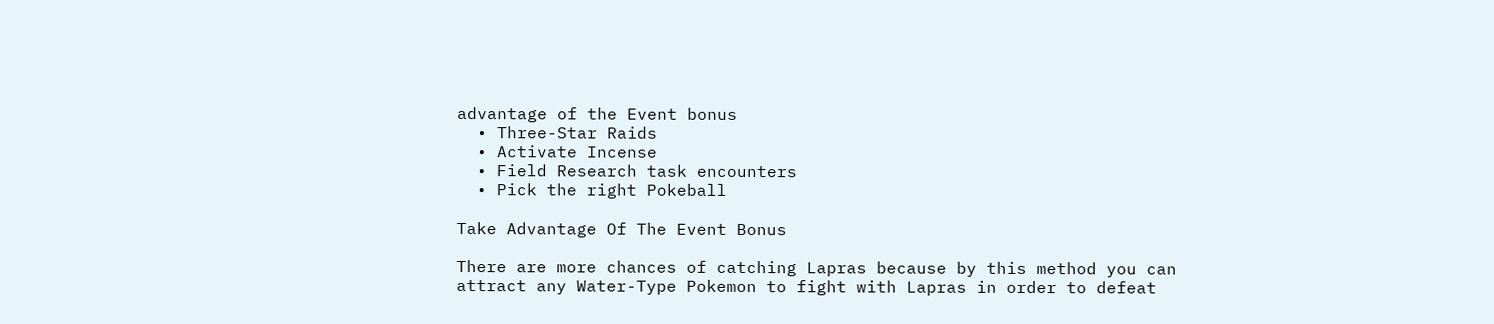advantage of the Event bonus
  • Three-Star Raids
  • Activate Incense
  • Field Research task encounters
  • Pick the right Pokeball

Take Advantage Of The Event Bonus

There are more chances of catching Lapras because by this method you can attract any Water-Type Pokemon to fight with Lapras in order to defeat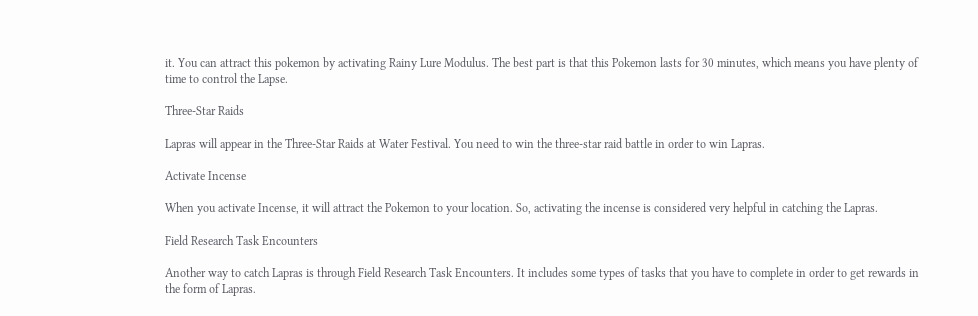it. You can attract this pokemon by activating Rainy Lure Modulus. The best part is that this Pokemon lasts for 30 minutes, which means you have plenty of time to control the Lapse.

Three-Star Raids

Lapras will appear in the Three-Star Raids at Water Festival. You need to win the three-star raid battle in order to win Lapras.

Activate Incense

When you activate Incense, it will attract the Pokemon to your location. So, activating the incense is considered very helpful in catching the Lapras.

Field Research Task Encounters

Another way to catch Lapras is through Field Research Task Encounters. It includes some types of tasks that you have to complete in order to get rewards in the form of Lapras.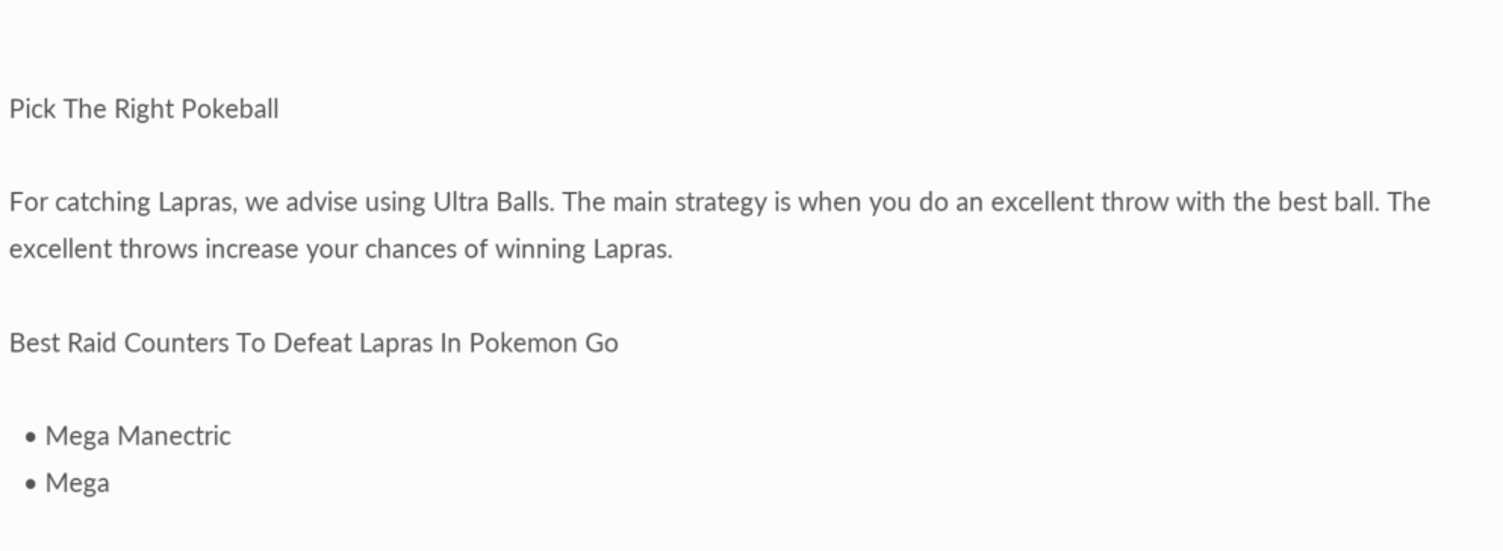Pick The Right Pokeball

For catching Lapras, we advise using Ultra Balls. The main strategy is when you do an excellent throw with the best ball. The excellent throws increase your chances of winning Lapras.

Best Raid Counters To Defeat Lapras In Pokemon Go

  • Mega Manectric
  • Mega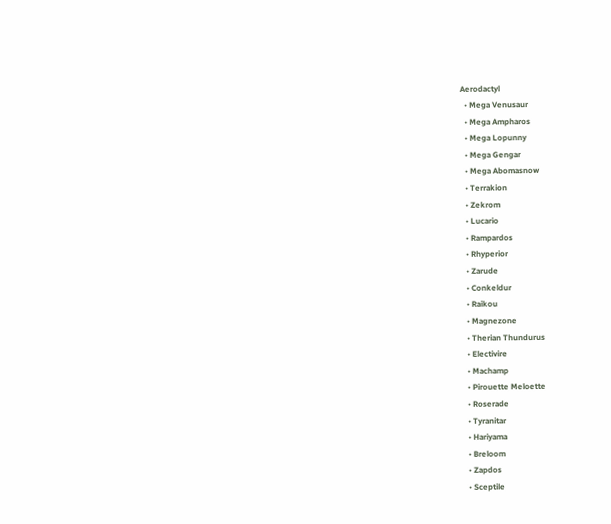Aerodactyl
  • Mega Venusaur
  • Mega Ampharos
  • Mega Lopunny
  • Mega Gengar
  • Mega Abomasnow
  • Terrakion
  • Zekrom
  • Lucario
  • Rampardos
  • Rhyperior
  • Zarude
  • Conkeldur
  • Raikou
  • Magnezone
  • Therian Thundurus
  • Electivire
  • Machamp
  • Pirouette Meloette
  • Roserade
  • Tyranitar
  • Hariyama
  • Breloom
  • Zapdos
  • Sceptile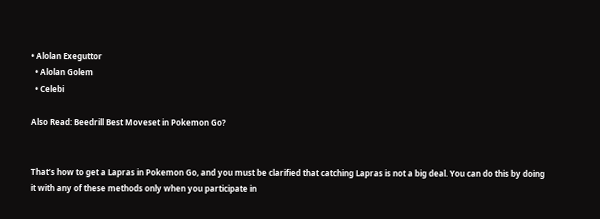• Alolan Exeguttor
  • Alolan Golem
  • Celebi

Also Read: Beedrill Best Moveset in Pokemon Go?


That’s how to get a Lapras in Pokemon Go, and you must be clarified that catching Lapras is not a big deal. You can do this by doing it with any of these methods only when you participate in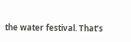the water festival. That’s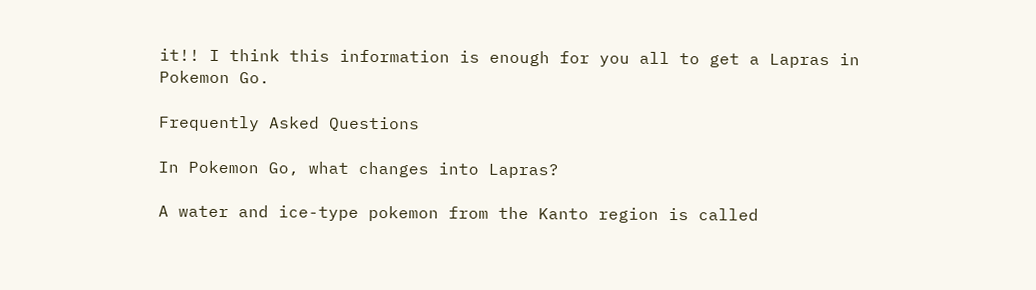it!! I think this information is enough for you all to get a Lapras in Pokemon Go.

Frequently Asked Questions

In Pokemon Go, what changes into Lapras?

A water and ice-type pokemon from the Kanto region is called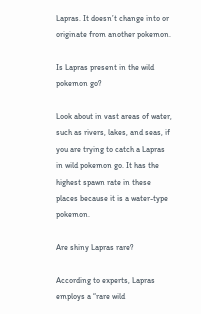Lapras. It doesn’t change into or originate from another pokemon.

Is Lapras present in the wild pokemon go?

Look about in vast areas of water, such as rivers, lakes, and seas, if you are trying to catch a Lapras in wild pokemon go. It has the highest spawn rate in these places because it is a water-type pokemon.

Are shiny Lapras rare?

According to experts, Lapras employs a “rare wild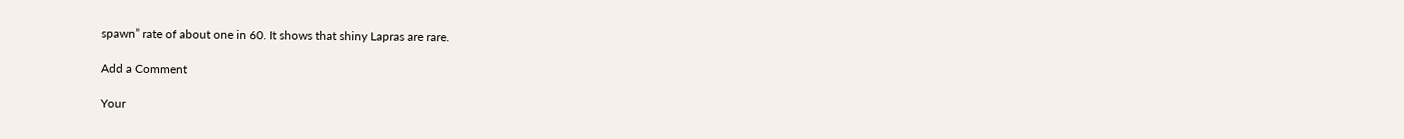spawn” rate of about one in 60. It shows that shiny Lapras are rare.

Add a Comment

Your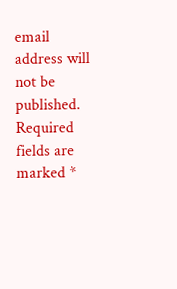email address will not be published. Required fields are marked *